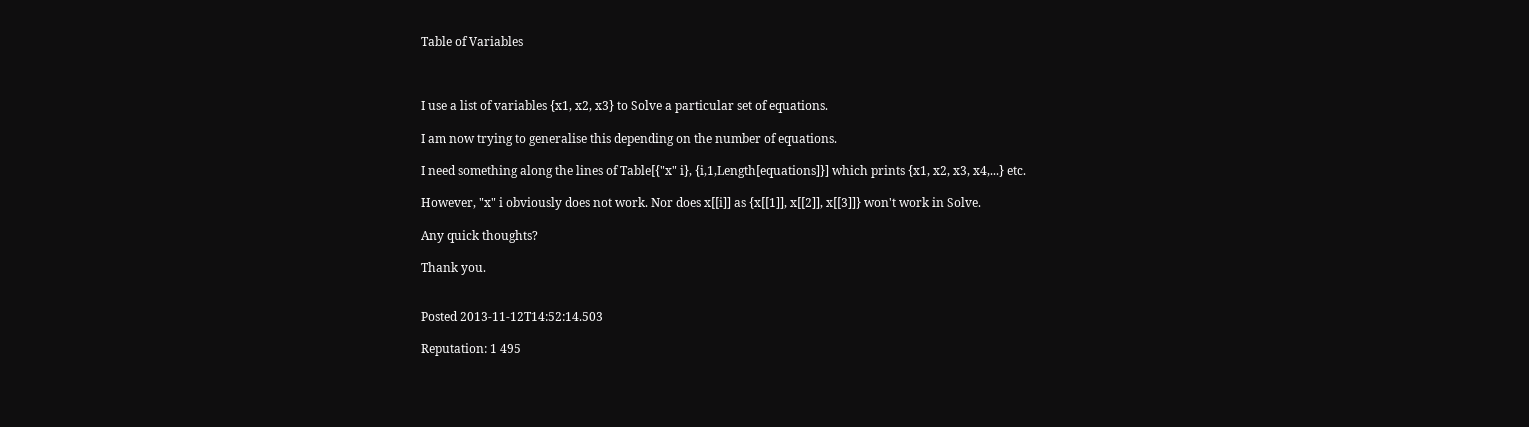Table of Variables



I use a list of variables {x1, x2, x3} to Solve a particular set of equations.

I am now trying to generalise this depending on the number of equations.

I need something along the lines of Table[{"x" i}, {i,1,Length[equations]}] which prints {x1, x2, x3, x4,...} etc.

However, "x" i obviously does not work. Nor does x[[i]] as {x[[1]], x[[2]], x[[3]]} won't work in Solve.

Any quick thoughts?

Thank you.


Posted 2013-11-12T14:52:14.503

Reputation: 1 495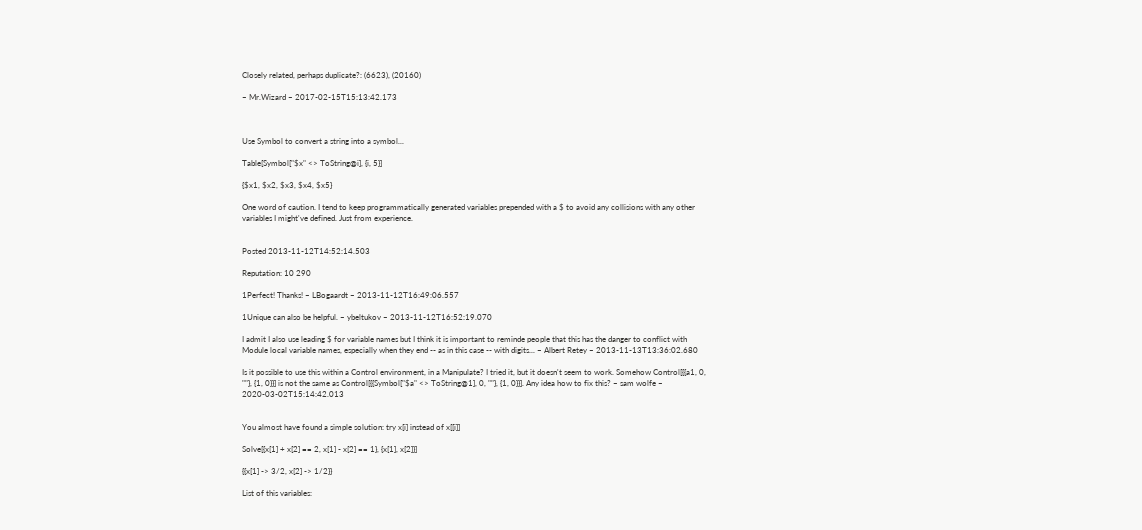Closely related, perhaps duplicate?: (6623), (20160)

– Mr.Wizard – 2017-02-15T15:13:42.173



Use Symbol to convert a string into a symbol...

Table[Symbol["$x" <> ToString@i], {i, 5}]

{$x1, $x2, $x3, $x4, $x5}

One word of caution. I tend to keep programmatically generated variables prepended with a $ to avoid any collisions with any other variables I might've defined. Just from experience.


Posted 2013-11-12T14:52:14.503

Reputation: 10 290

1Perfect! Thanks! – LBogaardt – 2013-11-12T16:49:06.557

1Unique can also be helpful. – ybeltukov – 2013-11-12T16:52:19.070

I admit I also use leading $ for variable names but I think it is important to reminde people that this has the danger to conflict with Module local variable names, especially when they end -- as in this case -- with digits... – Albert Retey – 2013-11-13T13:36:02.680

Is it possible to use this within a Control environment, in a Manipulate? I tried it, but it doesn't seem to work. Somehow Control[{{a1, 0, ""}, {1, 0}}] is not the same as Control[{{Symbol["$a" <> ToString@1], 0, ""}, {1, 0}}]. Any idea how to fix this? – sam wolfe – 2020-03-02T15:14:42.013


You almost have found a simple solution: try x[i] instead of x[[i]]

Solve[{x[1] + x[2] == 2, x[1] - x[2] == 1}, {x[1], x[2]}]

{{x[1] -> 3/2, x[2] -> 1/2}}

List of this variables: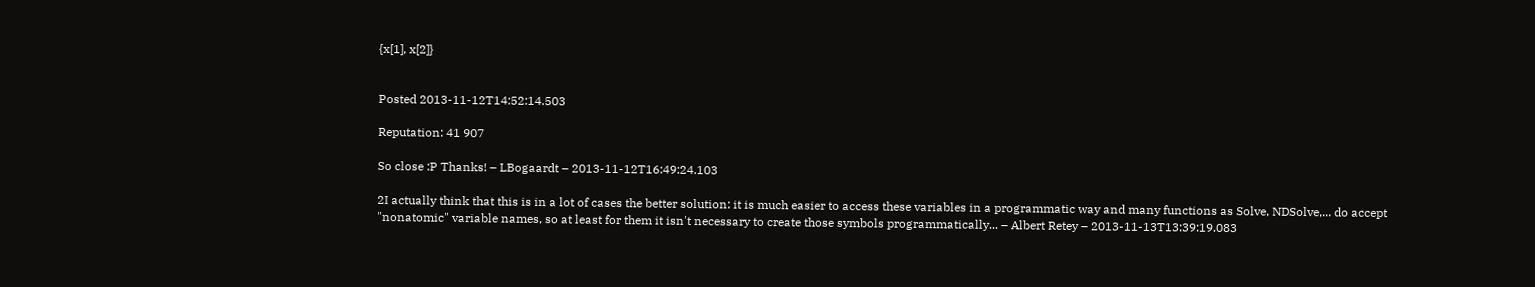{x[1], x[2]}


Posted 2013-11-12T14:52:14.503

Reputation: 41 907

So close :P Thanks! – LBogaardt – 2013-11-12T16:49:24.103

2I actually think that this is in a lot of cases the better solution: it is much easier to access these variables in a programmatic way and many functions as Solve, NDSolve,... do accept "nonatomic" variable names, so at least for them it isn't necessary to create those symbols programmatically... – Albert Retey – 2013-11-13T13:39:19.083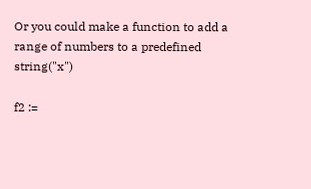Or you could make a function to add a range of numbers to a predefined string("x")

f2 :=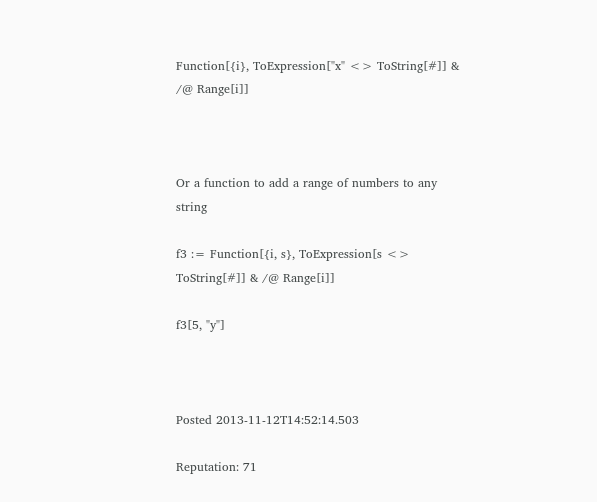Function[{i}, ToExpression["x" <> ToString[#]] & /@ Range[i]]



Or a function to add a range of numbers to any string

f3 := Function[{i, s}, ToExpression[s <> ToString[#]] & /@ Range[i]]

f3[5, "y"]



Posted 2013-11-12T14:52:14.503

Reputation: 71